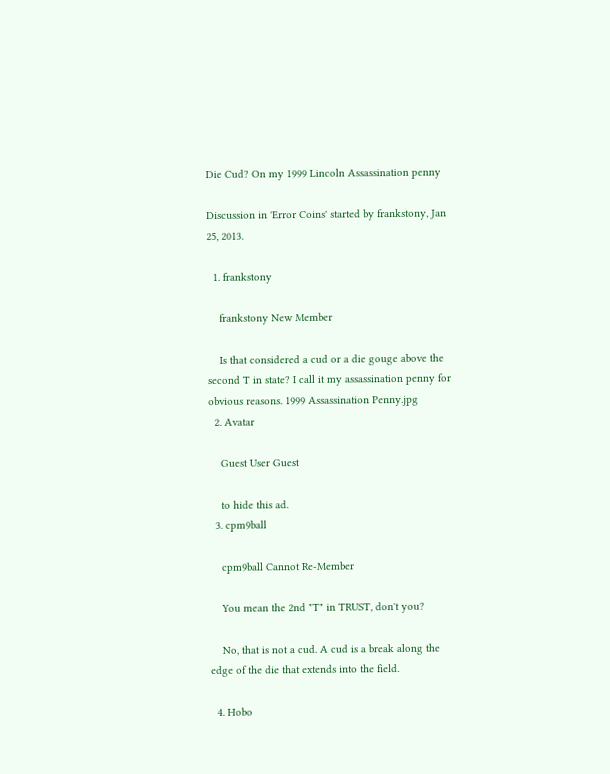Die Cud? On my 1999 Lincoln Assassination penny

Discussion in 'Error Coins' started by frankstony, Jan 25, 2013.

  1. frankstony

    frankstony New Member

    Is that considered a cud or a die gouge above the second T in state? I call it my assassination penny for obvious reasons. 1999 Assassination Penny.jpg
  2. Avatar

    Guest User Guest

    to hide this ad.
  3. cpm9ball

    cpm9ball Cannot Re-Member

    You mean the 2nd "T" in TRUST, don't you?

    No, that is not a cud. A cud is a break along the edge of the die that extends into the field.

  4. Hobo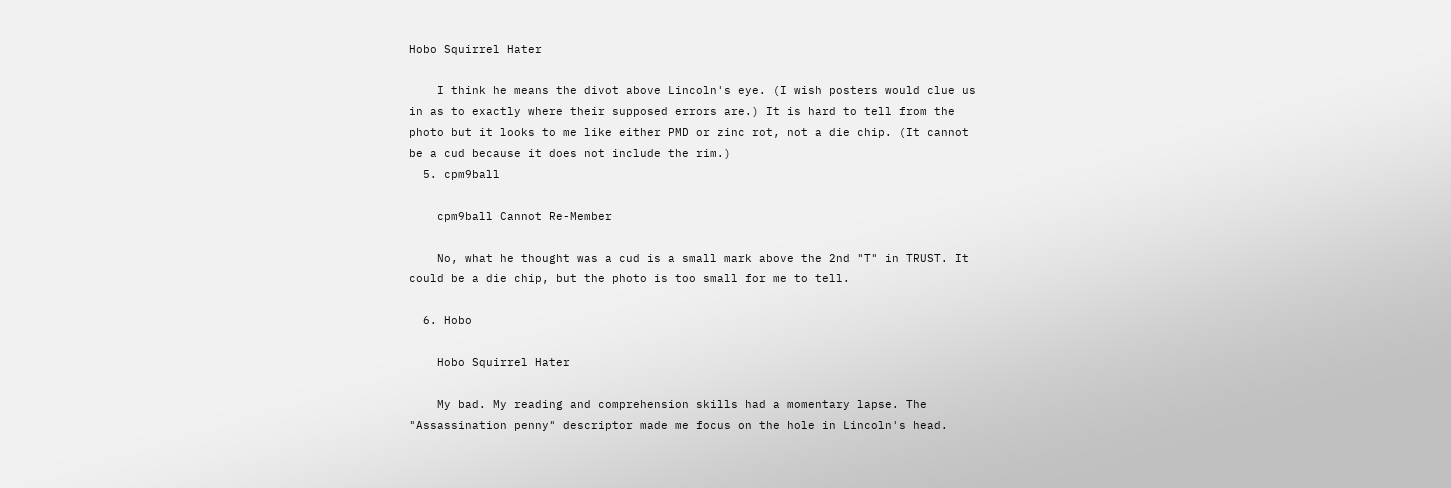Hobo Squirrel Hater

    I think he means the divot above Lincoln's eye. (I wish posters would clue us in as to exactly where their supposed errors are.) It is hard to tell from the photo but it looks to me like either PMD or zinc rot, not a die chip. (It cannot be a cud because it does not include the rim.)
  5. cpm9ball

    cpm9ball Cannot Re-Member

    No, what he thought was a cud is a small mark above the 2nd "T" in TRUST. It could be a die chip, but the photo is too small for me to tell.

  6. Hobo

    Hobo Squirrel Hater

    My bad. My reading and comprehension skills had a momentary lapse. The "Assassination penny" descriptor made me focus on the hole in Lincoln's head.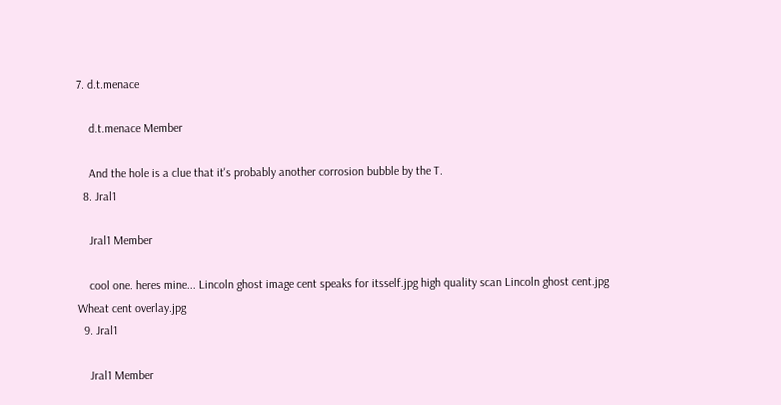7. d.t.menace

    d.t.menace Member

    And the hole is a clue that it's probably another corrosion bubble by the T.
  8. Jral1

    Jral1 Member

    cool one. heres mine... Lincoln ghost image cent speaks for itsself.jpg high quality scan Lincoln ghost cent.jpg Wheat cent overlay.jpg
  9. Jral1

    Jral1 Member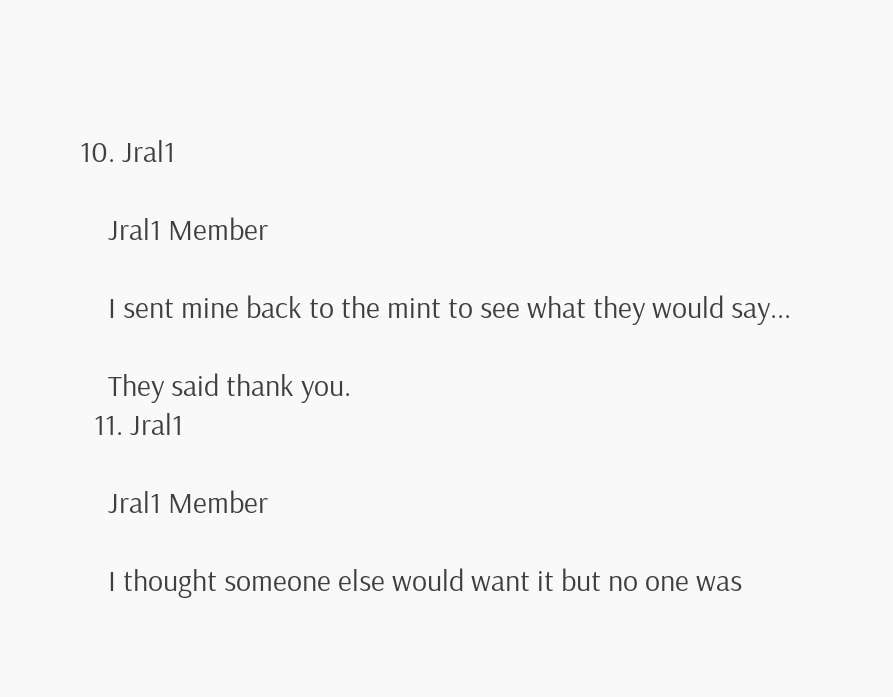10. Jral1

    Jral1 Member

    I sent mine back to the mint to see what they would say...

    They said thank you.
  11. Jral1

    Jral1 Member

    I thought someone else would want it but no one was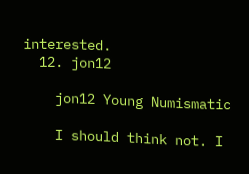interested.
  12. jon12

    jon12 Young Numismatic

    I should think not. I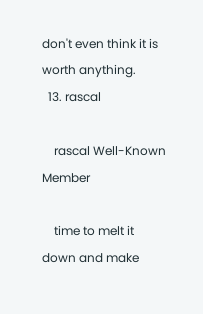don't even think it is worth anything.
  13. rascal

    rascal Well-Known Member

    time to melt it down and make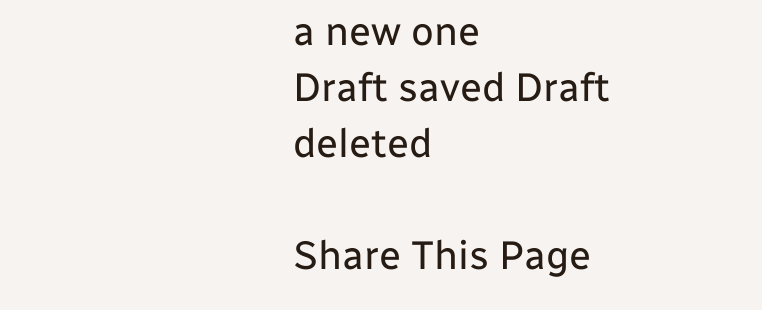a new one
Draft saved Draft deleted

Share This Page